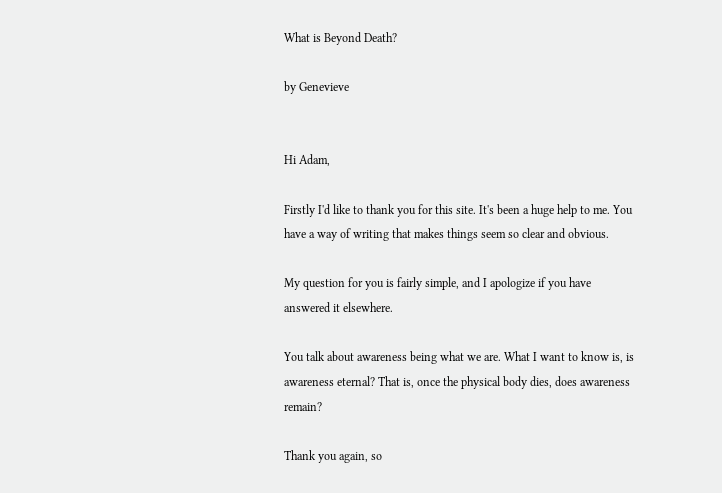What is Beyond Death?

by Genevieve


Hi Adam,

Firstly I'd like to thank you for this site. It's been a huge help to me. You have a way of writing that makes things seem so clear and obvious.

My question for you is fairly simple, and I apologize if you have answered it elsewhere.

You talk about awareness being what we are. What I want to know is, is awareness eternal? That is, once the physical body dies, does awareness remain?

Thank you again, so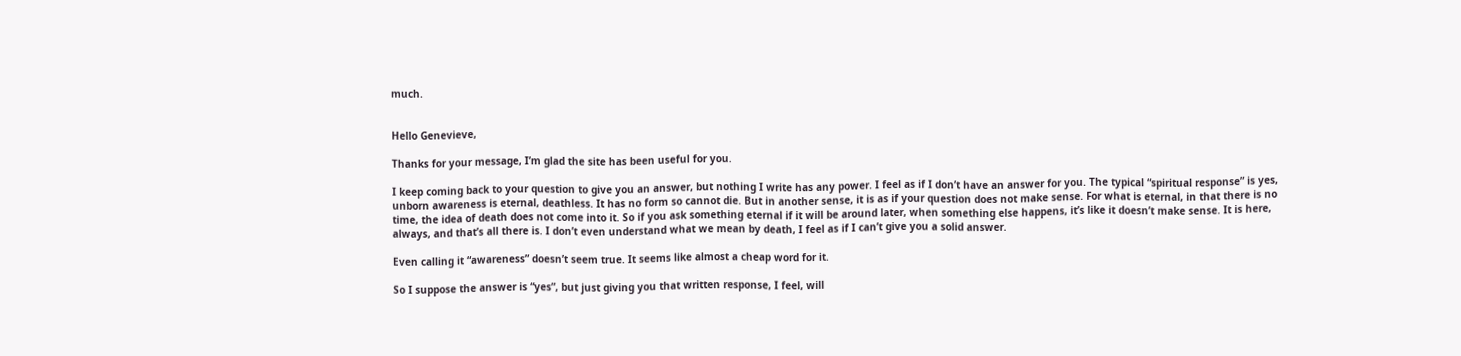much.


Hello Genevieve,

Thanks for your message, I’m glad the site has been useful for you.

I keep coming back to your question to give you an answer, but nothing I write has any power. I feel as if I don’t have an answer for you. The typical “spiritual response” is yes, unborn awareness is eternal, deathless. It has no form so cannot die. But in another sense, it is as if your question does not make sense. For what is eternal, in that there is no time, the idea of death does not come into it. So if you ask something eternal if it will be around later, when something else happens, it’s like it doesn’t make sense. It is here, always, and that’s all there is. I don’t even understand what we mean by death, I feel as if I can’t give you a solid answer.

Even calling it “awareness” doesn’t seem true. It seems like almost a cheap word for it.

So I suppose the answer is “yes”, but just giving you that written response, I feel, will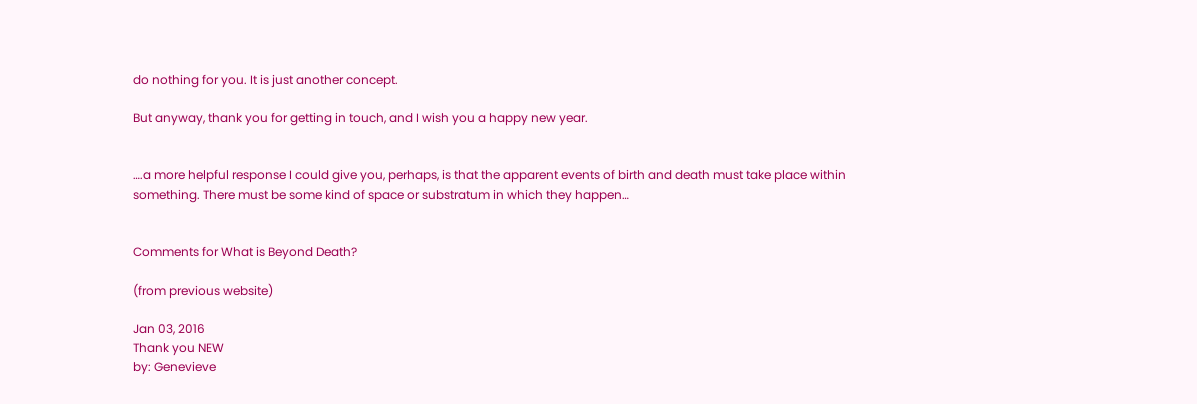do nothing for you. It is just another concept.

But anyway, thank you for getting in touch, and I wish you a happy new year.


….a more helpful response I could give you, perhaps, is that the apparent events of birth and death must take place within something. There must be some kind of space or substratum in which they happen…


Comments for What is Beyond Death?

(from previous website)

Jan 03, 2016
Thank you NEW
by: Genevieve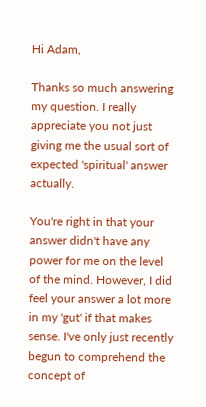Hi Adam,

Thanks so much answering my question. I really appreciate you not just giving me the usual sort of expected 'spiritual' answer actually.

You're right in that your answer didn't have any power for me on the level of the mind. However, I did feel your answer a lot more in my 'gut' if that makes sense. I've only just recently begun to comprehend the concept of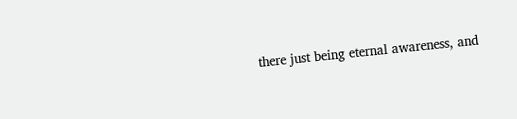there just being eternal awareness, and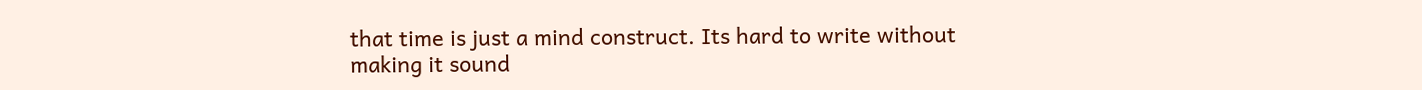that time is just a mind construct. Its hard to write without making it sound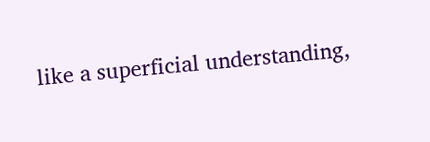like a superficial understanding,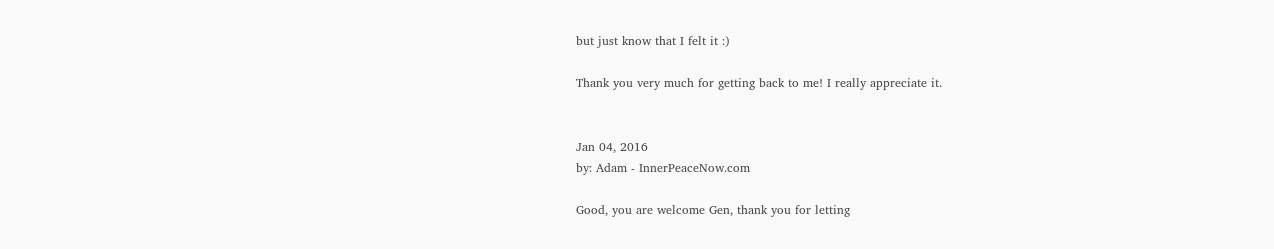but just know that I felt it :)

Thank you very much for getting back to me! I really appreciate it.


Jan 04, 2016
by: Adam - InnerPeaceNow.com

Good, you are welcome Gen, thank you for letting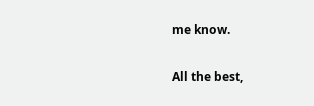me know.

All the best,